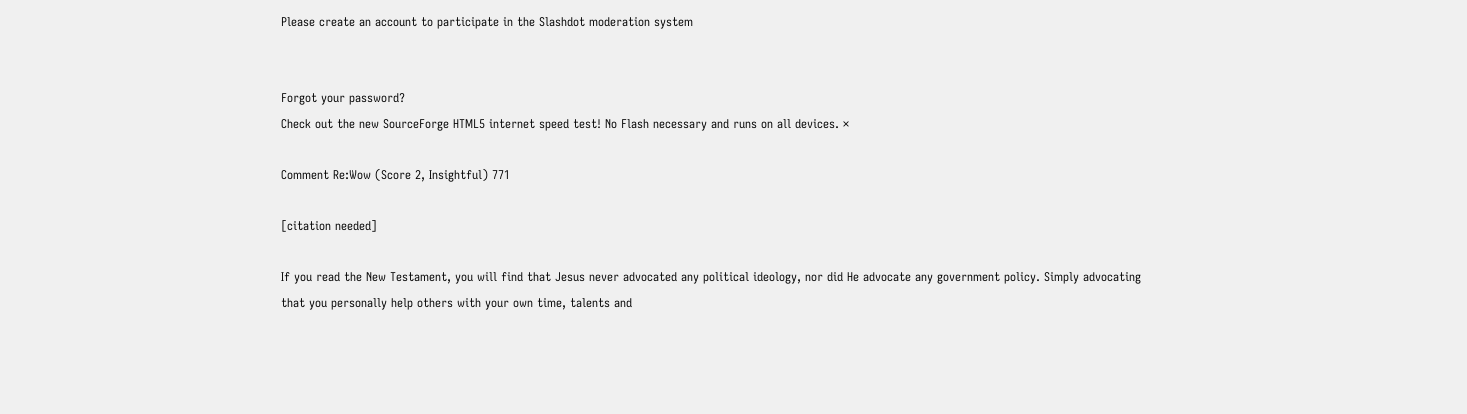Please create an account to participate in the Slashdot moderation system


Forgot your password?
Check out the new SourceForge HTML5 internet speed test! No Flash necessary and runs on all devices. ×

Comment Re:Wow (Score 2, Insightful) 771

[citation needed]

If you read the New Testament, you will find that Jesus never advocated any political ideology, nor did He advocate any government policy. Simply advocating that you personally help others with your own time, talents and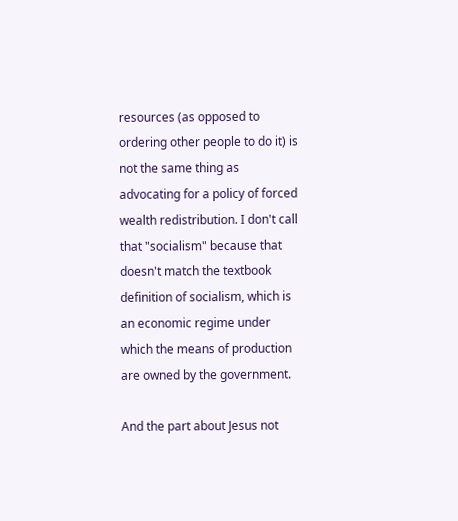resources (as opposed to ordering other people to do it) is not the same thing as advocating for a policy of forced wealth redistribution. I don't call that "socialism" because that doesn't match the textbook definition of socialism, which is an economic regime under which the means of production are owned by the government.

And the part about Jesus not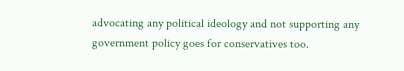advocating any political ideology and not supporting any government policy goes for conservatives too.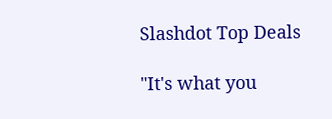Slashdot Top Deals

"It's what you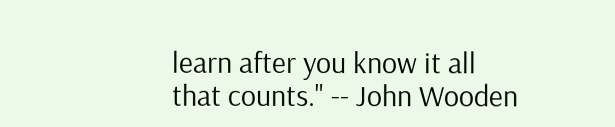learn after you know it all that counts." -- John Wooden